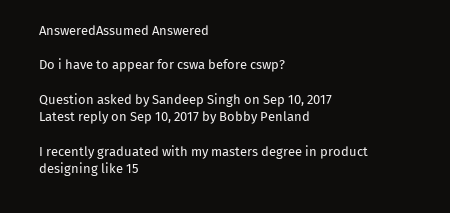AnsweredAssumed Answered

Do i have to appear for cswa before cswp?

Question asked by Sandeep Singh on Sep 10, 2017
Latest reply on Sep 10, 2017 by Bobby Penland

I recently graduated with my masters degree in product designing like 15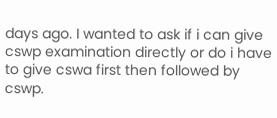days ago. I wanted to ask if i can give cswp examination directly or do i have to give cswa first then followed by cswp.